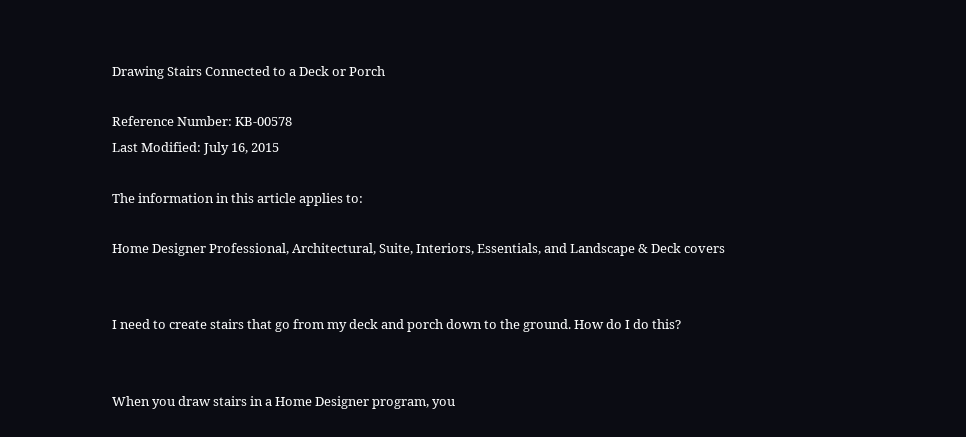Drawing Stairs Connected to a Deck or Porch

Reference Number: KB-00578
Last Modified: July 16, 2015

The information in this article applies to:

Home Designer Professional, Architectural, Suite, Interiors, Essentials, and Landscape & Deck covers


I need to create stairs that go from my deck and porch down to the ground. How do I do this?


When you draw stairs in a Home Designer program, you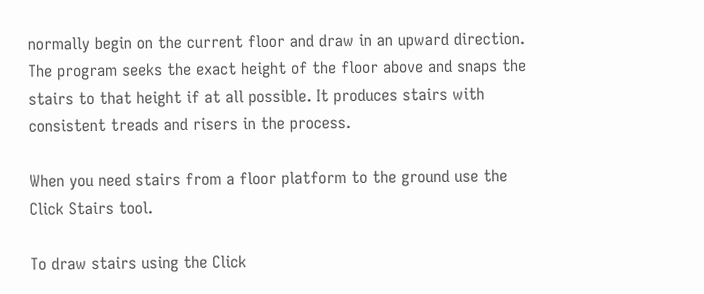normally begin on the current floor and draw in an upward direction. The program seeks the exact height of the floor above and snaps the stairs to that height if at all possible. It produces stairs with consistent treads and risers in the process.

When you need stairs from a floor platform to the ground use the Click Stairs tool.

To draw stairs using the Click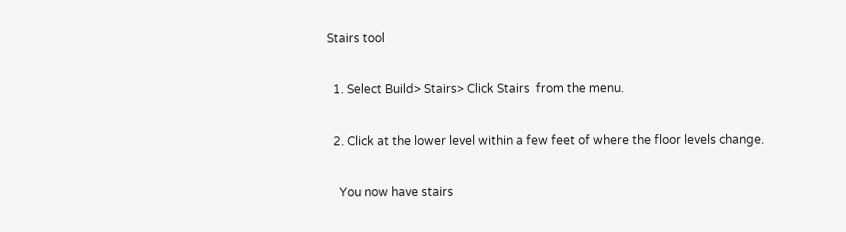Stairs tool

  1. Select Build> Stairs> Click Stairs  from the menu.

  2. Click at the lower level within a few feet of where the floor levels change.

    You now have stairs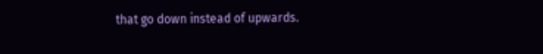that go down instead of upwards.